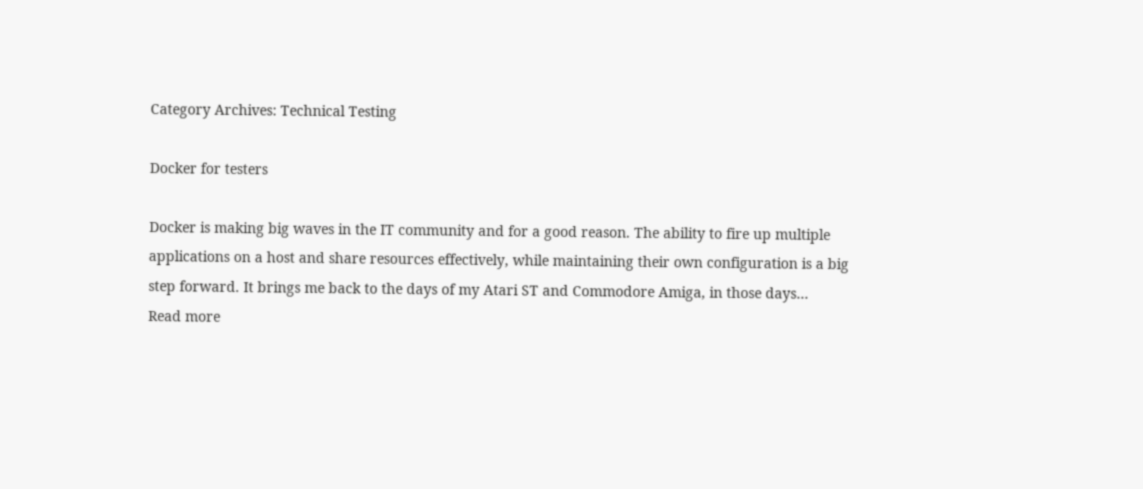Category Archives: Technical Testing

Docker for testers

Docker is making big waves in the IT community and for a good reason. The ability to fire up multiple applications on a host and share resources effectively, while maintaining their own configuration is a big step forward. It brings me back to the days of my Atari ST and Commodore Amiga, in those days…
Read more